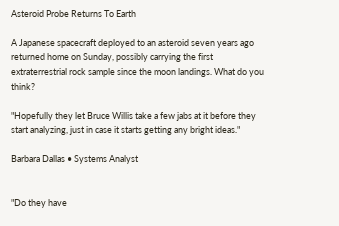Asteroid Probe Returns To Earth

A Japanese spacecraft deployed to an asteroid seven years ago returned home on Sunday, possibly carrying the first extraterrestrial rock sample since the moon landings. What do you think?

"Hopefully they let Bruce Willis take a few jabs at it before they start analyzing, just in case it starts getting any bright ideas."

Barbara Dallas • Systems Analyst


"Do they have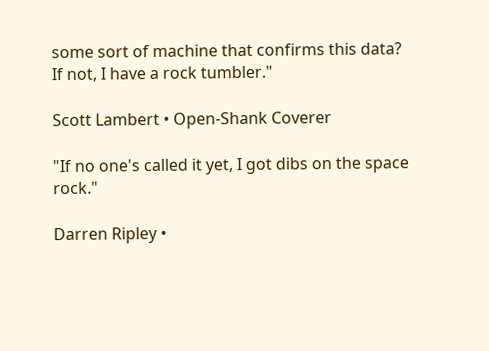some sort of machine that confirms this data? If not, I have a rock tumbler."

Scott Lambert • Open-Shank Coverer

"If no one's called it yet, I got dibs on the space rock."

Darren Ripley •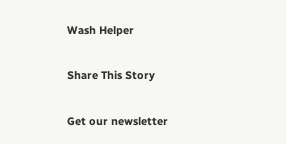Wash Helper

Share This Story

Get our newsletter